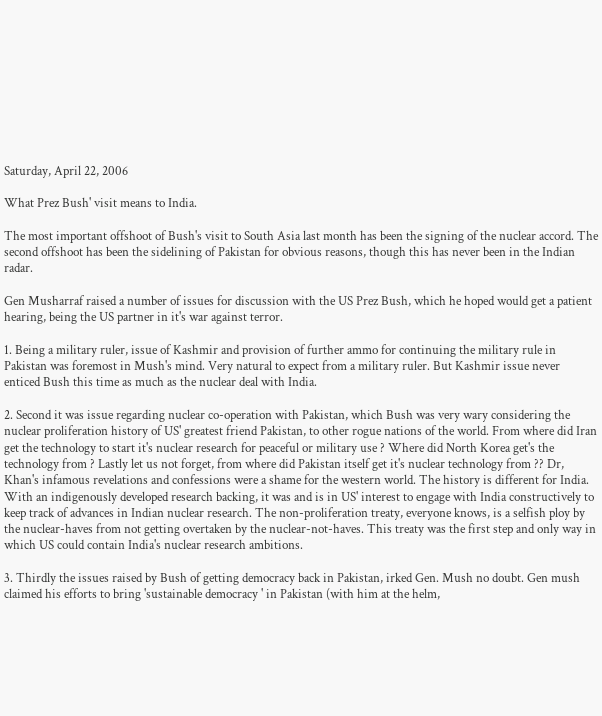Saturday, April 22, 2006

What Prez Bush' visit means to India.

The most important offshoot of Bush's visit to South Asia last month has been the signing of the nuclear accord. The second offshoot has been the sidelining of Pakistan for obvious reasons, though this has never been in the Indian radar.

Gen Musharraf raised a number of issues for discussion with the US Prez Bush, which he hoped would get a patient hearing, being the US partner in it's war against terror.

1. Being a military ruler, issue of Kashmir and provision of further ammo for continuing the military rule in Pakistan was foremost in Mush's mind. Very natural to expect from a military ruler. But Kashmir issue never enticed Bush this time as much as the nuclear deal with India.

2. Second it was issue regarding nuclear co-operation with Pakistan, which Bush was very wary considering the nuclear proliferation history of US' greatest friend Pakistan, to other rogue nations of the world. From where did Iran get the technology to start it's nuclear research for peaceful or military use ? Where did North Korea get's the technology from ? Lastly let us not forget, from where did Pakistan itself get it's nuclear technology from ?? Dr, Khan's infamous revelations and confessions were a shame for the western world. The history is different for India. With an indigenously developed research backing, it was and is in US' interest to engage with India constructively to keep track of advances in Indian nuclear research. The non-proliferation treaty, everyone knows, is a selfish ploy by the nuclear-haves from not getting overtaken by the nuclear-not-haves. This treaty was the first step and only way in which US could contain India's nuclear research ambitions.

3. Thirdly the issues raised by Bush of getting democracy back in Pakistan, irked Gen. Mush no doubt. Gen mush claimed his efforts to bring 'sustainable democracy ' in Pakistan (with him at the helm,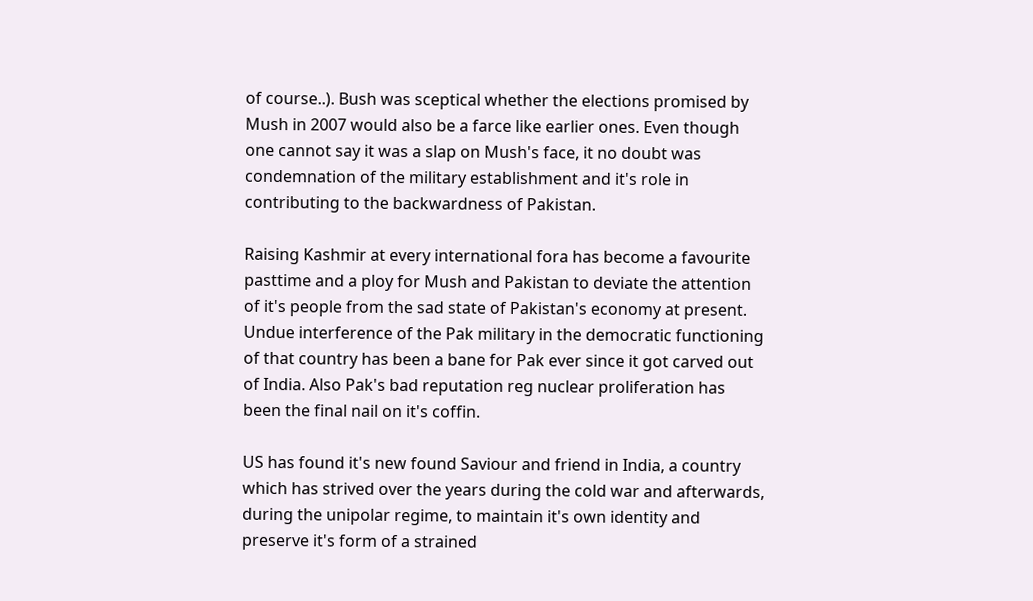of course..). Bush was sceptical whether the elections promised by Mush in 2007 would also be a farce like earlier ones. Even though one cannot say it was a slap on Mush's face, it no doubt was condemnation of the military establishment and it's role in contributing to the backwardness of Pakistan.

Raising Kashmir at every international fora has become a favourite pasttime and a ploy for Mush and Pakistan to deviate the attention of it's people from the sad state of Pakistan's economy at present. Undue interference of the Pak military in the democratic functioning of that country has been a bane for Pak ever since it got carved out of India. Also Pak's bad reputation reg nuclear proliferation has been the final nail on it's coffin.

US has found it's new found Saviour and friend in India, a country which has strived over the years during the cold war and afterwards, during the unipolar regime, to maintain it's own identity and preserve it's form of a strained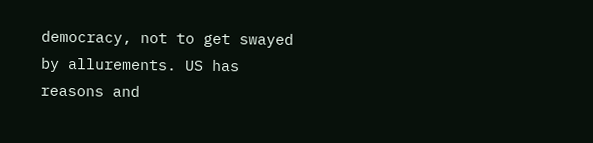democracy, not to get swayed by allurements. US has reasons and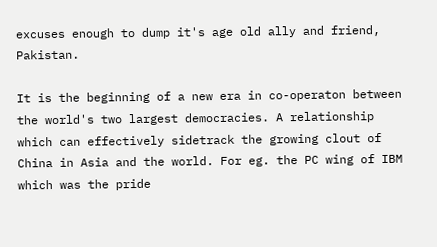excuses enough to dump it's age old ally and friend, Pakistan.

It is the beginning of a new era in co-operaton between the world's two largest democracies. A relationship which can effectively sidetrack the growing clout of China in Asia and the world. For eg. the PC wing of IBM which was the pride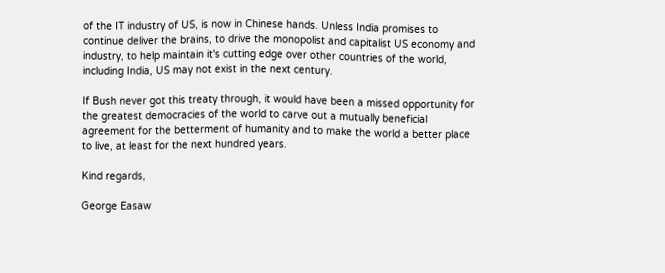of the IT industry of US, is now in Chinese hands. Unless India promises to continue deliver the brains, to drive the monopolist and capitalist US economy and industry, to help maintain it's cutting edge over other countries of the world, including India, US may not exist in the next century.

If Bush never got this treaty through, it would have been a missed opportunity for the greatest democracies of the world to carve out a mutually beneficial agreement for the betterment of humanity and to make the world a better place to live, at least for the next hundred years.

Kind regards,

George Easaw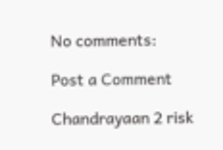No comments:

Post a Comment

Chandrayaan 2 risk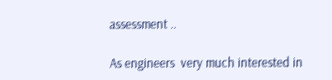assessment ..

As engineers  very much interested in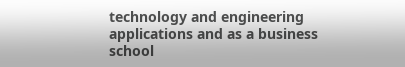technology and engineering applications and as a business school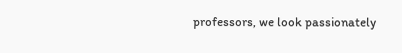professors, we look passionately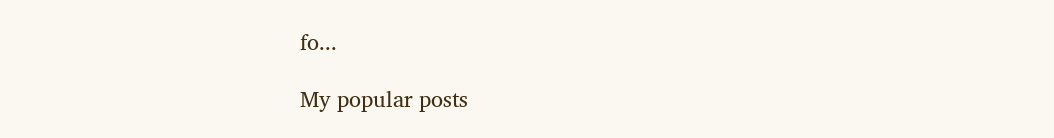fo...

My popular posts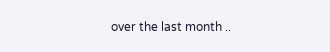over the last month ..